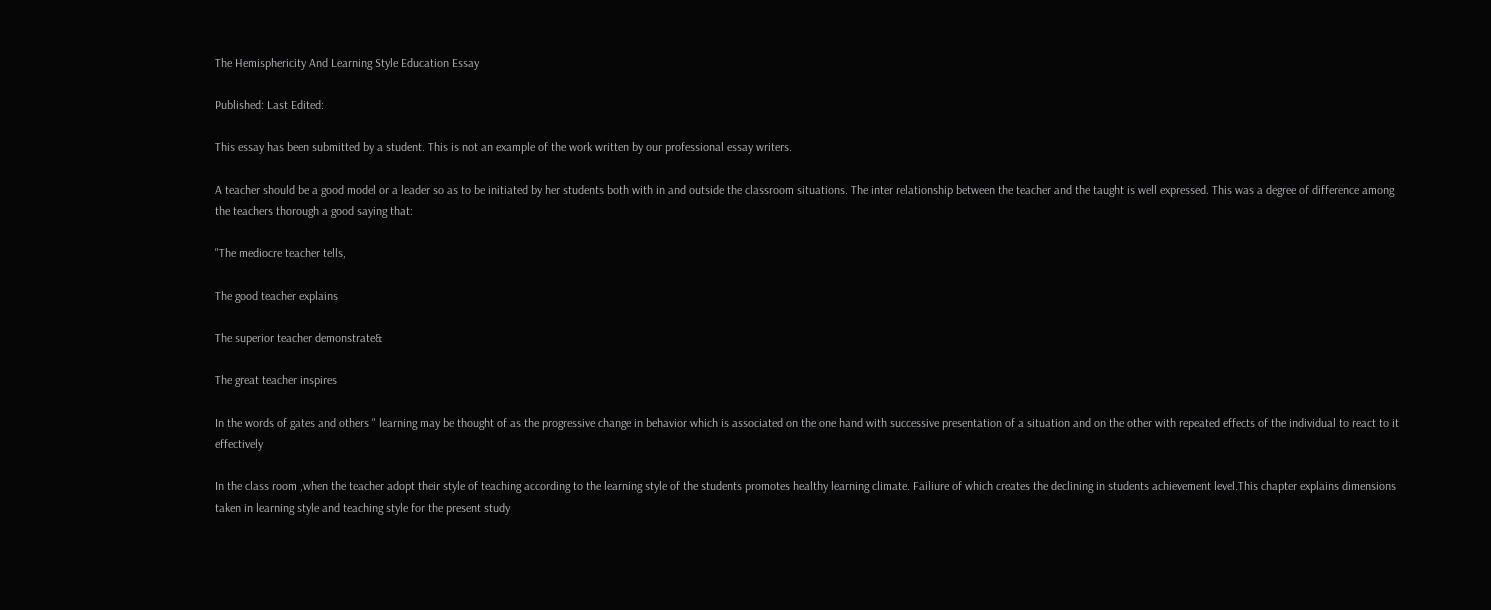The Hemisphericity And Learning Style Education Essay

Published: Last Edited:

This essay has been submitted by a student. This is not an example of the work written by our professional essay writers.

A teacher should be a good model or a leader so as to be initiated by her students both with in and outside the classroom situations. The inter relationship between the teacher and the taught is well expressed. This was a degree of difference among the teachers thorough a good saying that:

"The mediocre teacher tells,

The good teacher explains

The superior teacher demonstrate&

The great teacher inspires

In the words of gates and others " learning may be thought of as the progressive change in behavior which is associated on the one hand with successive presentation of a situation and on the other with repeated effects of the individual to react to it effectively

In the class room ,when the teacher adopt their style of teaching according to the learning style of the students promotes healthy learning climate. Failiure of which creates the declining in students achievement level.This chapter explains dimensions taken in learning style and teaching style for the present study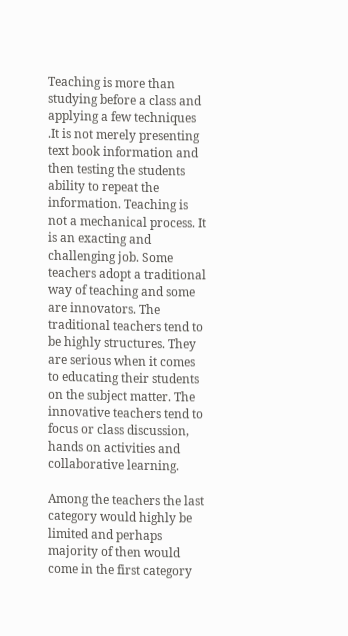Teaching is more than studying before a class and applying a few techniques .It is not merely presenting text book information and then testing the students ability to repeat the information. Teaching is not a mechanical process. It is an exacting and challenging job. Some teachers adopt a traditional way of teaching and some are innovators. The traditional teachers tend to be highly structures. They are serious when it comes to educating their students on the subject matter. The innovative teachers tend to focus or class discussion, hands on activities and collaborative learning.

Among the teachers the last category would highly be limited and perhaps majority of then would come in the first category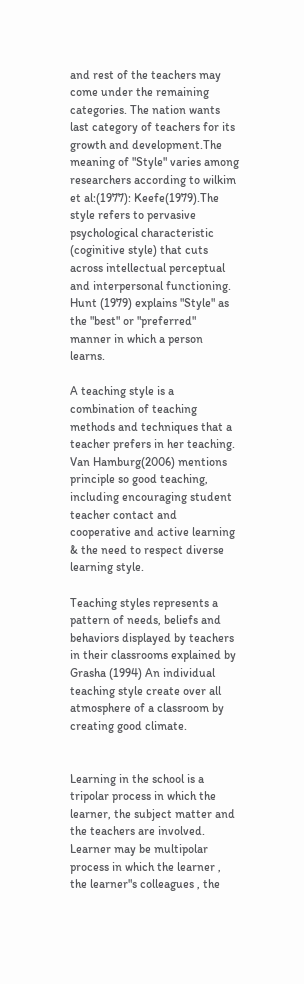and rest of the teachers may come under the remaining categories. The nation wants last category of teachers for its growth and development.The meaning of "Style" varies among researchers according to wilkim et al:(1977): Keefe(1979).The style refers to pervasive psychological characteristic (coginitive style) that cuts across intellectual perceptual and interpersonal functioning. Hunt (1979) explains "Style" as the "best" or "preferred" manner in which a person learns.

A teaching style is a combination of teaching methods and techniques that a teacher prefers in her teaching. Van Hamburg(2006) mentions principle so good teaching, including encouraging student teacher contact and cooperative and active learning & the need to respect diverse learning style.

Teaching styles represents a pattern of needs, beliefs and behaviors displayed by teachers in their classrooms explained by Grasha (1994) An individual teaching style create over all atmosphere of a classroom by creating good climate.


Learning in the school is a tripolar process in which the learner, the subject matter and the teachers are involved. Learner may be multipolar process in which the learner , the learner"s colleagues , the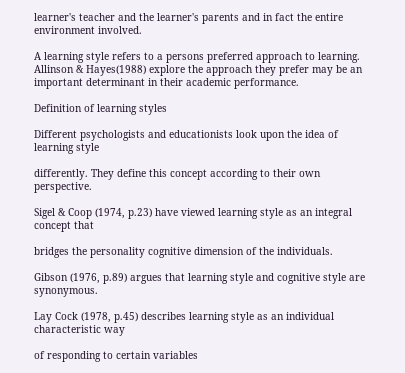learner's teacher and the learner's parents and in fact the entire environment involved.

A learning style refers to a persons preferred approach to learning. Allinson & Hayes(1988) explore the approach they prefer may be an important determinant in their academic performance.

Definition of learning styles

Different psychologists and educationists look upon the idea of learning style

differently. They define this concept according to their own perspective.

Sigel & Coop (1974, p.23) have viewed learning style as an integral concept that

bridges the personality cognitive dimension of the individuals.

Gibson (1976, p.89) argues that learning style and cognitive style are synonymous.

Lay Cock (1978, p.45) describes learning style as an individual characteristic way

of responding to certain variables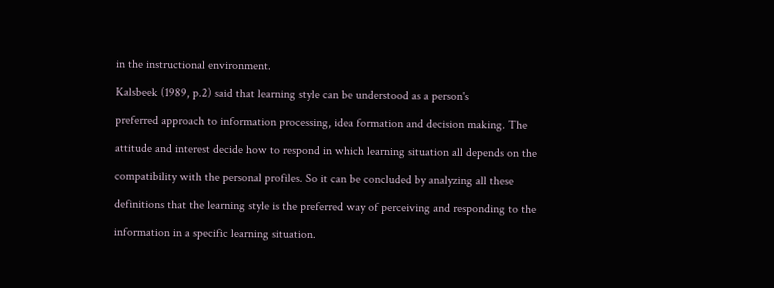in the instructional environment.

Kalsbeek (1989, p.2) said that learning style can be understood as a person's

preferred approach to information processing, idea formation and decision making. The

attitude and interest decide how to respond in which learning situation all depends on the

compatibility with the personal profiles. So it can be concluded by analyzing all these

definitions that the learning style is the preferred way of perceiving and responding to the

information in a specific learning situation.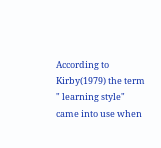According to Kirby(1979) the term " learning style" came into use when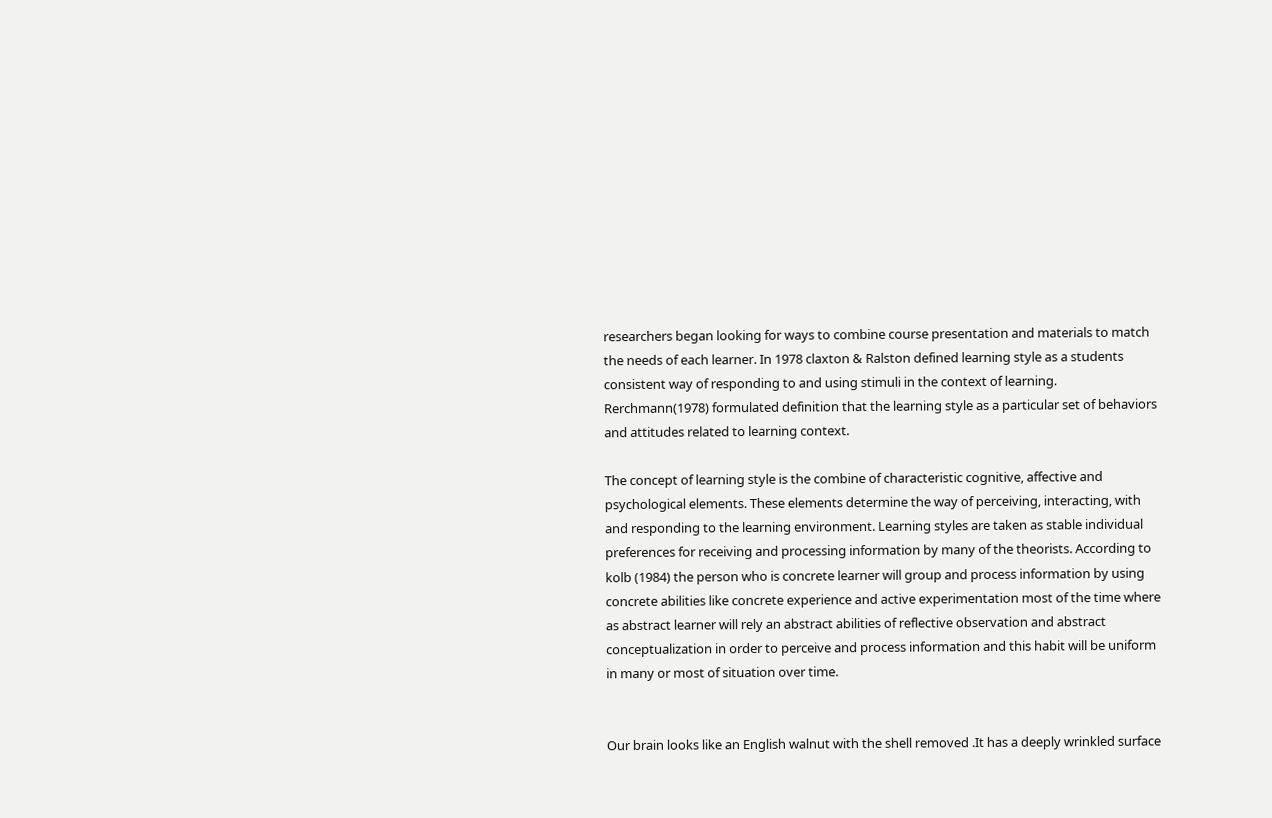researchers began looking for ways to combine course presentation and materials to match the needs of each learner. In 1978 claxton & Ralston defined learning style as a students consistent way of responding to and using stimuli in the context of learning. Rerchmann(1978) formulated definition that the learning style as a particular set of behaviors and attitudes related to learning context.

The concept of learning style is the combine of characteristic cognitive, affective and psychological elements. These elements determine the way of perceiving, interacting, with and responding to the learning environment. Learning styles are taken as stable individual preferences for receiving and processing information by many of the theorists. According to kolb (1984) the person who is concrete learner will group and process information by using concrete abilities like concrete experience and active experimentation most of the time where as abstract learner will rely an abstract abilities of reflective observation and abstract conceptualization in order to perceive and process information and this habit will be uniform in many or most of situation over time.


Our brain looks like an English walnut with the shell removed .It has a deeply wrinkled surface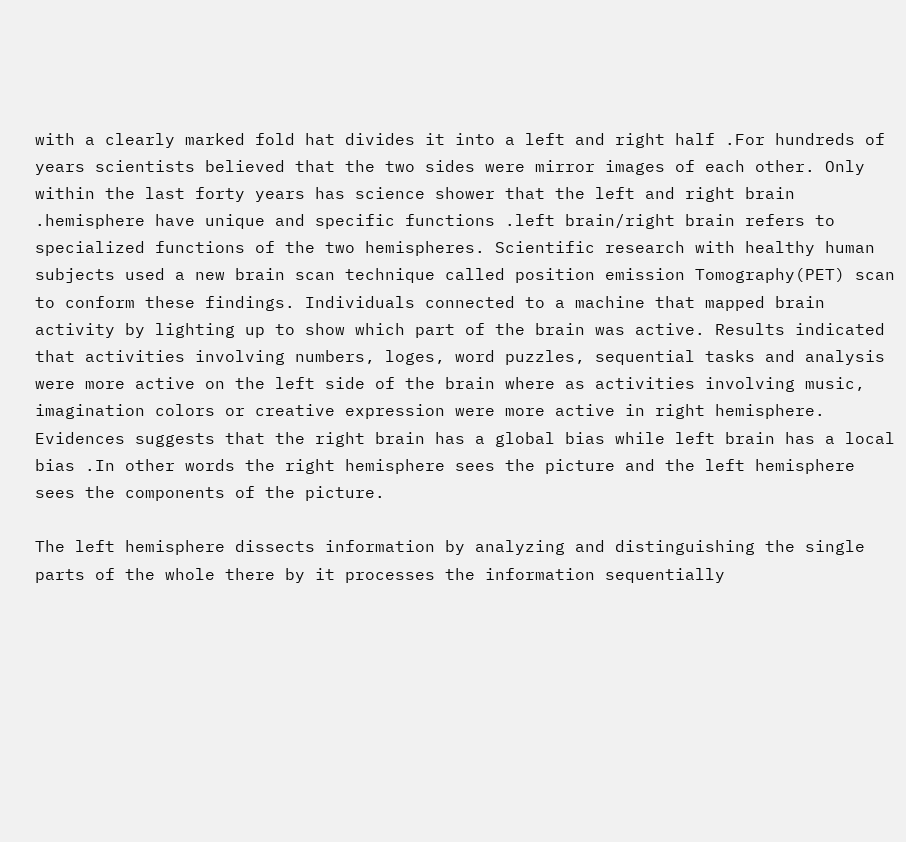with a clearly marked fold hat divides it into a left and right half .For hundreds of years scientists believed that the two sides were mirror images of each other. Only within the last forty years has science shower that the left and right brain .hemisphere have unique and specific functions .left brain/right brain refers to specialized functions of the two hemispheres. Scientific research with healthy human subjects used a new brain scan technique called position emission Tomography(PET) scan to conform these findings. Individuals connected to a machine that mapped brain activity by lighting up to show which part of the brain was active. Results indicated that activities involving numbers, loges, word puzzles, sequential tasks and analysis were more active on the left side of the brain where as activities involving music, imagination colors or creative expression were more active in right hemisphere. Evidences suggests that the right brain has a global bias while left brain has a local bias .In other words the right hemisphere sees the picture and the left hemisphere sees the components of the picture.

The left hemisphere dissects information by analyzing and distinguishing the single parts of the whole there by it processes the information sequentially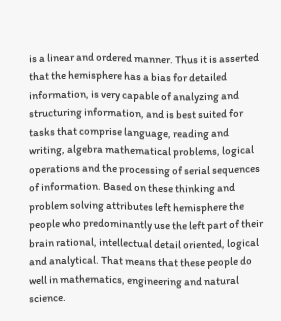is a linear and ordered manner. Thus it is asserted that the hemisphere has a bias for detailed information, is very capable of analyzing and structuring information, and is best suited for tasks that comprise language, reading and writing, algebra mathematical problems, logical operations and the processing of serial sequences of information. Based on these thinking and problem solving attributes left hemisphere the people who predominantly use the left part of their brain rational, intellectual detail oriented, logical and analytical. That means that these people do well in mathematics, engineering and natural science.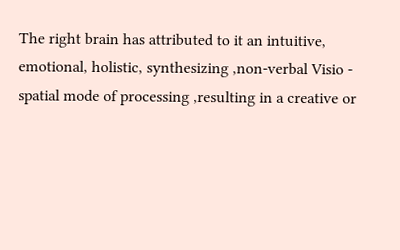The right brain has attributed to it an intuitive, emotional, holistic, synthesizing ,non-verbal Visio - spatial mode of processing ,resulting in a creative or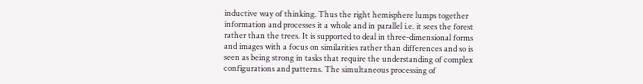inductive way of thinking. Thus the right hemisphere lumps together information and processes it a whole and in parallel i.e. it sees the forest rather than the trees. It is supported to deal in three-dimensional forms and images with a focus on similarities rather than differences and so is seen as being strong in tasks that require the understanding of complex configurations and patterns. The simultaneous processing of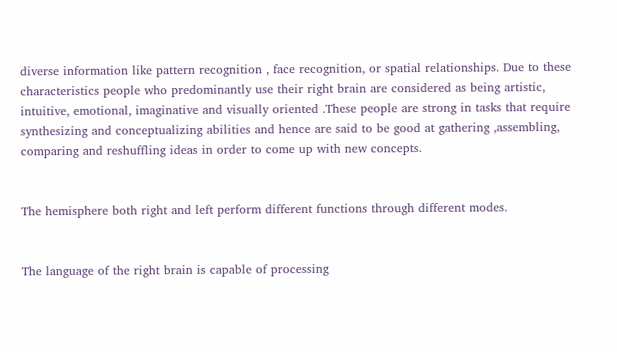diverse information like pattern recognition , face recognition, or spatial relationships. Due to these characteristics people who predominantly use their right brain are considered as being artistic, intuitive, emotional, imaginative and visually oriented .These people are strong in tasks that require synthesizing and conceptualizing abilities and hence are said to be good at gathering ,assembling, comparing and reshuffling ideas in order to come up with new concepts.


The hemisphere both right and left perform different functions through different modes.


The language of the right brain is capable of processing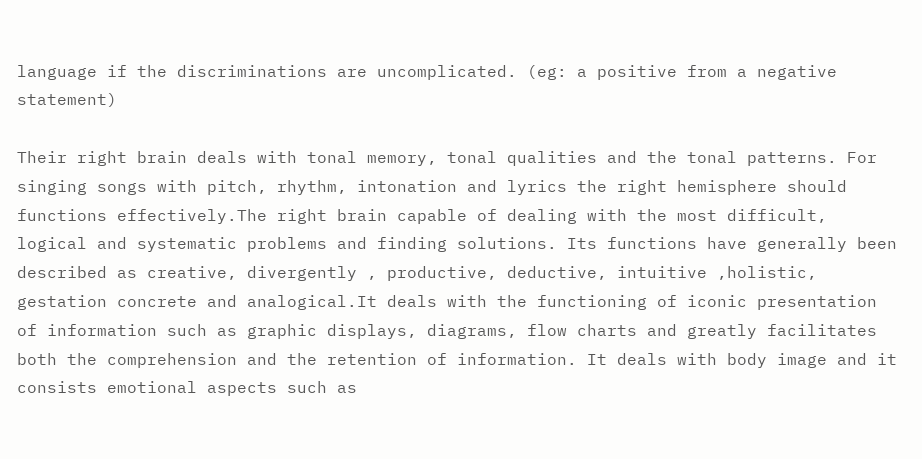language if the discriminations are uncomplicated. (eg: a positive from a negative statement)

Their right brain deals with tonal memory, tonal qualities and the tonal patterns. For singing songs with pitch, rhythm, intonation and lyrics the right hemisphere should functions effectively.The right brain capable of dealing with the most difficult, logical and systematic problems and finding solutions. Its functions have generally been described as creative, divergently , productive, deductive, intuitive ,holistic, gestation concrete and analogical.It deals with the functioning of iconic presentation of information such as graphic displays, diagrams, flow charts and greatly facilitates both the comprehension and the retention of information. It deals with body image and it consists emotional aspects such as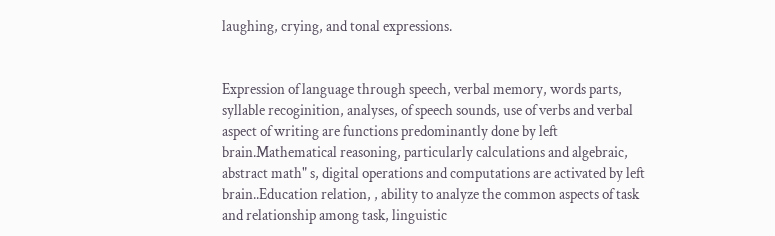laughing, crying, and tonal expressions.


Expression of language through speech, verbal memory, words parts, syllable recoginition, analyses, of speech sounds, use of verbs and verbal aspect of writing are functions predominantly done by left brain.Mathematical reasoning, particularly calculations and algebraic, abstract math" s, digital operations and computations are activated by left brain..Education relation, , ability to analyze the common aspects of task and relationship among task, linguistic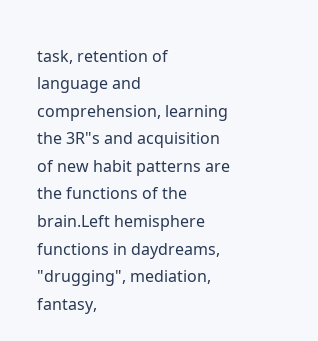task, retention of language and comprehension, learning the 3R"s and acquisition of new habit patterns are the functions of the brain.Left hemisphere functions in daydreams, "drugging", mediation, fantasy,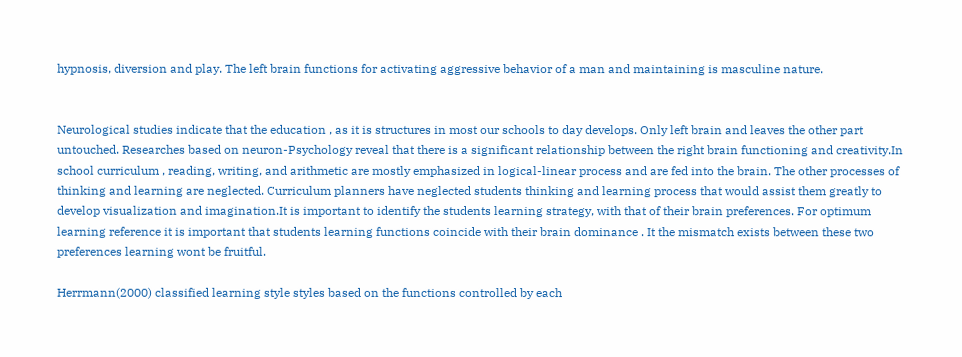hypnosis, diversion and play. The left brain functions for activating aggressive behavior of a man and maintaining is masculine nature.


Neurological studies indicate that the education , as it is structures in most our schools to day develops. Only left brain and leaves the other part untouched. Researches based on neuron-Psychology reveal that there is a significant relationship between the right brain functioning and creativity.In school curriculum , reading, writing, and arithmetic are mostly emphasized in logical-linear process and are fed into the brain. The other processes of thinking and learning are neglected. Curriculum planners have neglected students thinking and learning process that would assist them greatly to develop visualization and imagination.It is important to identify the students learning strategy, with that of their brain preferences. For optimum learning reference it is important that students learning functions coincide with their brain dominance . It the mismatch exists between these two preferences learning wont be fruitful.

Herrmann(2000) classified learning style styles based on the functions controlled by each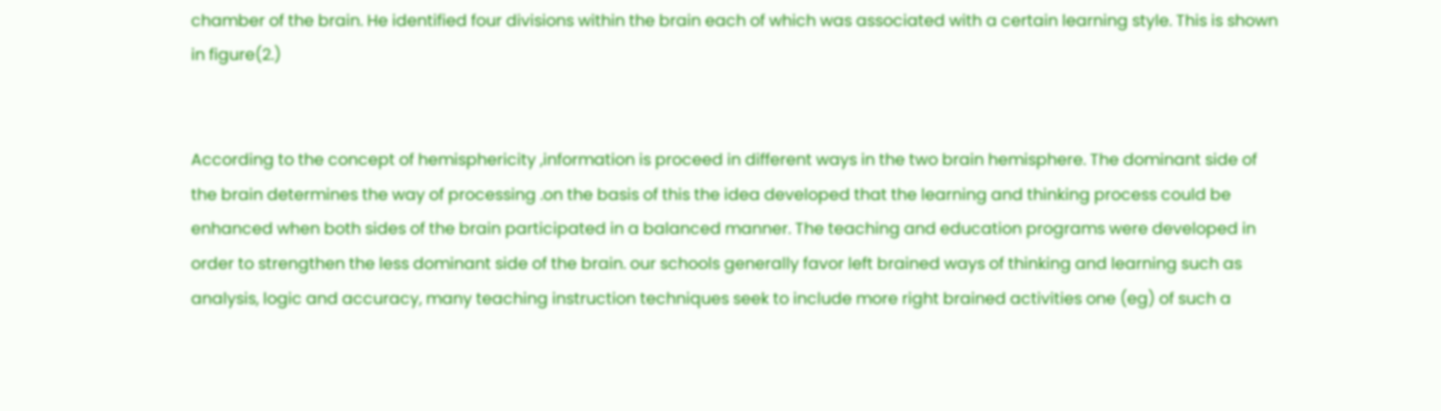chamber of the brain. He identified four divisions within the brain each of which was associated with a certain learning style. This is shown in figure(2.)


According to the concept of hemisphericity ,information is proceed in different ways in the two brain hemisphere. The dominant side of the brain determines the way of processing .on the basis of this the idea developed that the learning and thinking process could be enhanced when both sides of the brain participated in a balanced manner. The teaching and education programs were developed in order to strengthen the less dominant side of the brain. our schools generally favor left brained ways of thinking and learning such as analysis, logic and accuracy, many teaching instruction techniques seek to include more right brained activities one (eg) of such a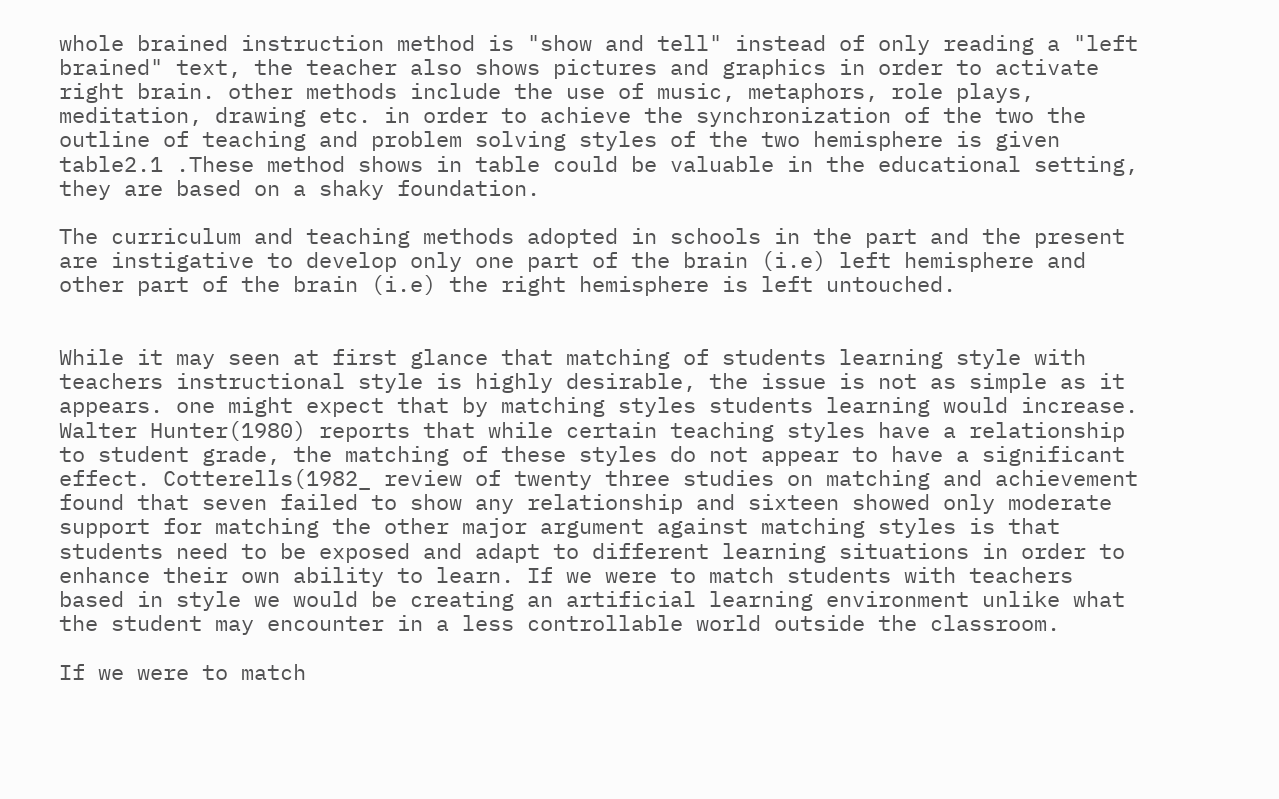whole brained instruction method is "show and tell" instead of only reading a "left brained" text, the teacher also shows pictures and graphics in order to activate right brain. other methods include the use of music, metaphors, role plays, meditation, drawing etc. in order to achieve the synchronization of the two the outline of teaching and problem solving styles of the two hemisphere is given table2.1 .These method shows in table could be valuable in the educational setting, they are based on a shaky foundation.

The curriculum and teaching methods adopted in schools in the part and the present are instigative to develop only one part of the brain (i.e) left hemisphere and other part of the brain (i.e) the right hemisphere is left untouched.


While it may seen at first glance that matching of students learning style with teachers instructional style is highly desirable, the issue is not as simple as it appears. one might expect that by matching styles students learning would increase. Walter Hunter(1980) reports that while certain teaching styles have a relationship to student grade, the matching of these styles do not appear to have a significant effect. Cotterells(1982_ review of twenty three studies on matching and achievement found that seven failed to show any relationship and sixteen showed only moderate support for matching the other major argument against matching styles is that students need to be exposed and adapt to different learning situations in order to enhance their own ability to learn. If we were to match students with teachers based in style we would be creating an artificial learning environment unlike what the student may encounter in a less controllable world outside the classroom.

If we were to match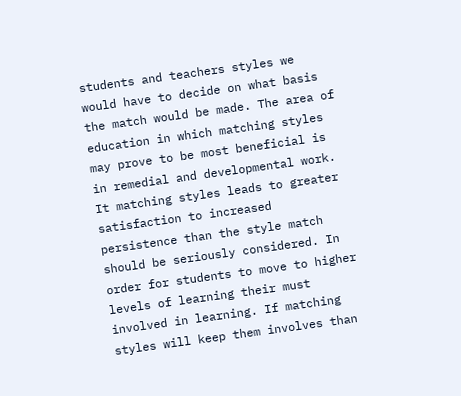students and teachers styles we would have to decide on what basis the match would be made. The area of education in which matching styles may prove to be most beneficial is in remedial and developmental work. It matching styles leads to greater satisfaction to increased persistence than the style match should be seriously considered. In order for students to move to higher levels of learning their must involved in learning. If matching styles will keep them involves than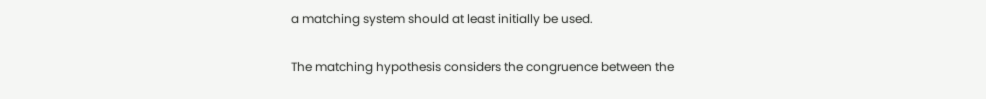a matching system should at least initially be used.

The matching hypothesis considers the congruence between the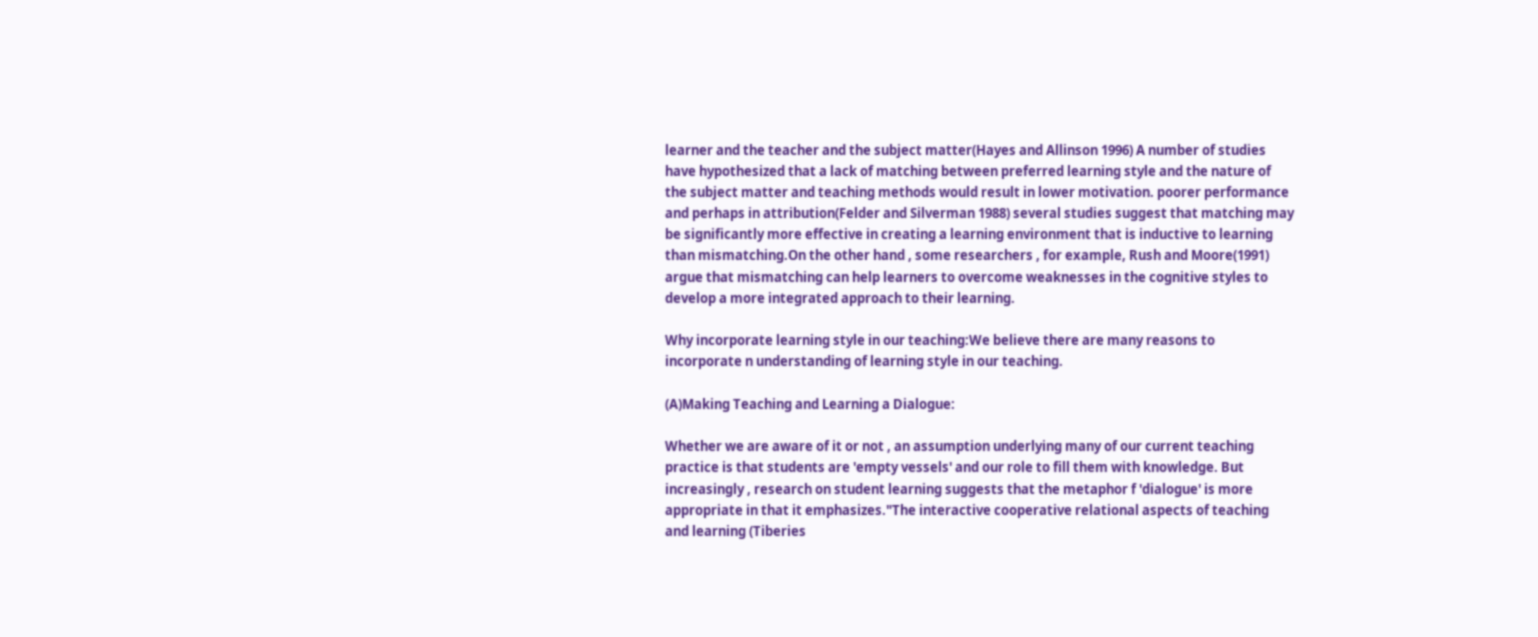learner and the teacher and the subject matter(Hayes and Allinson 1996) A number of studies have hypothesized that a lack of matching between preferred learning style and the nature of the subject matter and teaching methods would result in lower motivation. poorer performance and perhaps in attribution(Felder and Silverman 1988) several studies suggest that matching may be significantly more effective in creating a learning environment that is inductive to learning than mismatching.On the other hand , some researchers , for example, Rush and Moore(1991) argue that mismatching can help learners to overcome weaknesses in the cognitive styles to develop a more integrated approach to their learning.

Why incorporate learning style in our teaching:We believe there are many reasons to incorporate n understanding of learning style in our teaching.

(A)Making Teaching and Learning a Dialogue:

Whether we are aware of it or not , an assumption underlying many of our current teaching practice is that students are 'empty vessels' and our role to fill them with knowledge. But increasingly , research on student learning suggests that the metaphor f 'dialogue' is more appropriate in that it emphasizes."The interactive cooperative relational aspects of teaching and learning (Tiberies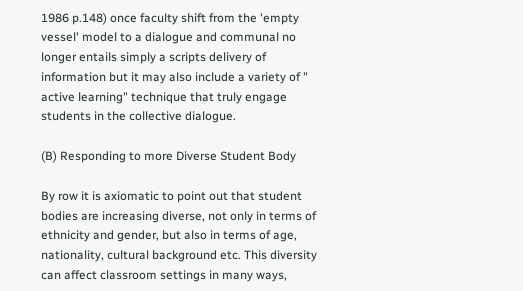1986 p.148) once faculty shift from the 'empty vessel' model to a dialogue and communal no longer entails simply a scripts delivery of information but it may also include a variety of " active learning" technique that truly engage students in the collective dialogue.

(B) Responding to more Diverse Student Body

By row it is axiomatic to point out that student bodies are increasing diverse, not only in terms of ethnicity and gender, but also in terms of age, nationality, cultural background etc. This diversity can affect classroom settings in many ways,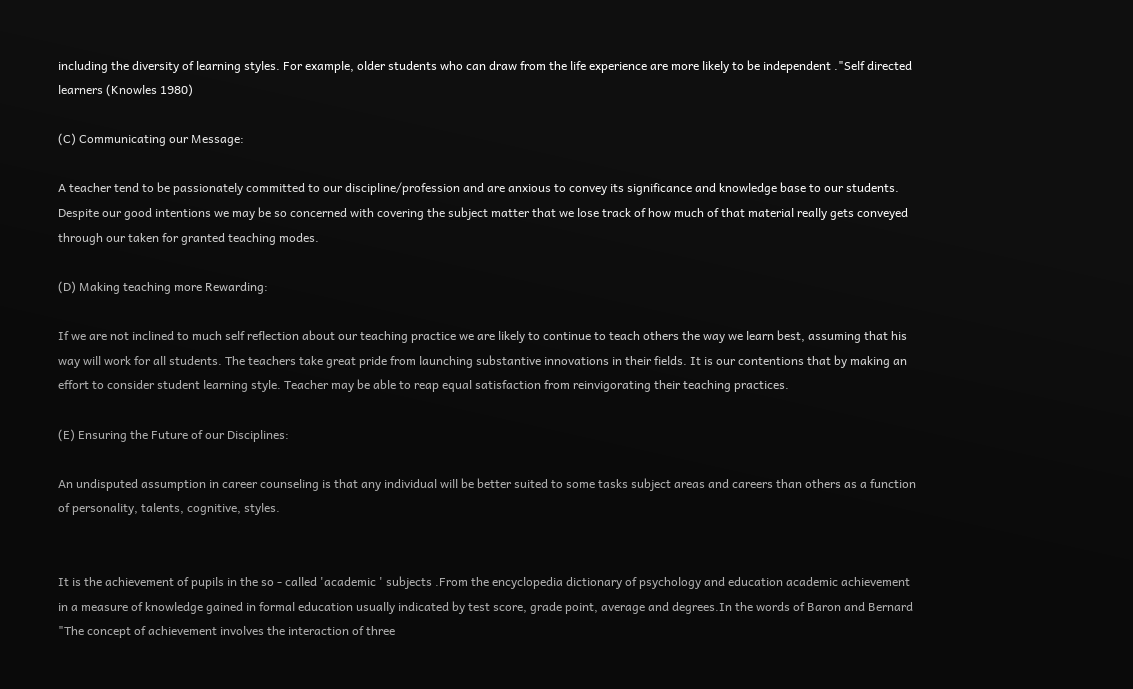including the diversity of learning styles. For example, older students who can draw from the life experience are more likely to be independent ."Self directed learners (Knowles 1980)

(C) Communicating our Message:

A teacher tend to be passionately committed to our discipline/profession and are anxious to convey its significance and knowledge base to our students. Despite our good intentions we may be so concerned with covering the subject matter that we lose track of how much of that material really gets conveyed through our taken for granted teaching modes.

(D) Making teaching more Rewarding:

If we are not inclined to much self reflection about our teaching practice we are likely to continue to teach others the way we learn best, assuming that his way will work for all students. The teachers take great pride from launching substantive innovations in their fields. It is our contentions that by making an effort to consider student learning style. Teacher may be able to reap equal satisfaction from reinvigorating their teaching practices.

(E) Ensuring the Future of our Disciplines:

An undisputed assumption in career counseling is that any individual will be better suited to some tasks subject areas and careers than others as a function of personality, talents, cognitive, styles.


It is the achievement of pupils in the so - called 'academic ' subjects .From the encyclopedia dictionary of psychology and education academic achievement in a measure of knowledge gained in formal education usually indicated by test score, grade point, average and degrees.In the words of Baron and Bernard "The concept of achievement involves the interaction of three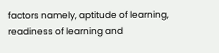factors namely, aptitude of learning, readiness of learning and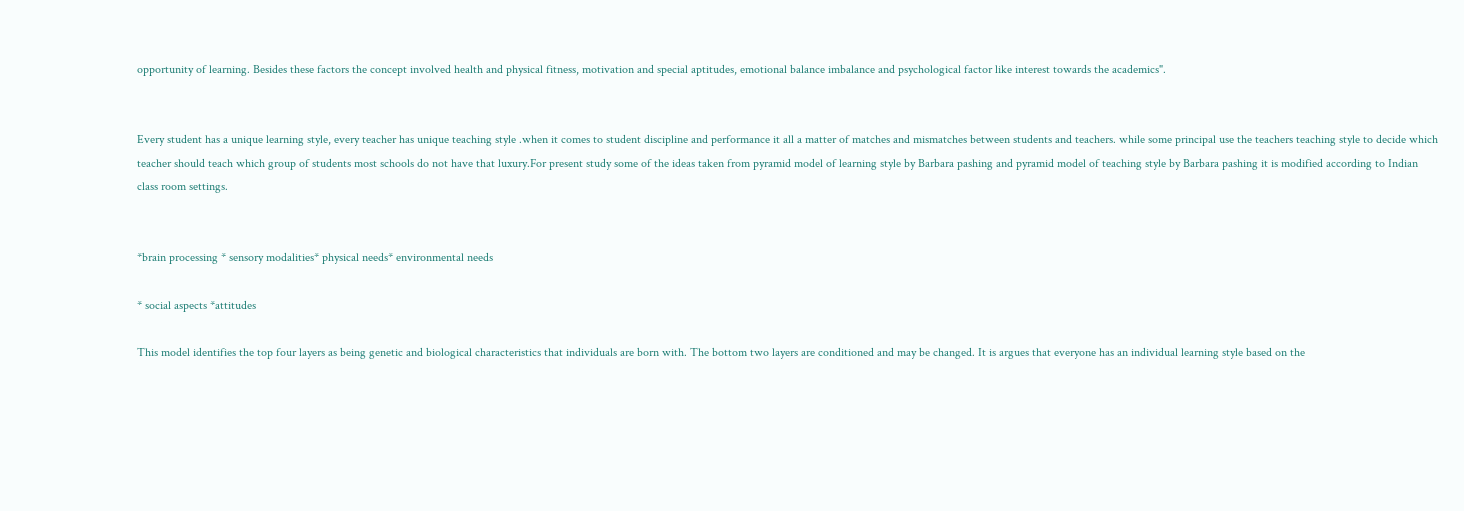opportunity of learning. Besides these factors the concept involved health and physical fitness, motivation and special aptitudes, emotional balance imbalance and psychological factor like interest towards the academics".


Every student has a unique learning style, every teacher has unique teaching style .when it comes to student discipline and performance it all a matter of matches and mismatches between students and teachers. while some principal use the teachers teaching style to decide which teacher should teach which group of students most schools do not have that luxury.For present study some of the ideas taken from pyramid model of learning style by Barbara pashing and pyramid model of teaching style by Barbara pashing it is modified according to Indian class room settings.


*brain processing * sensory modalities* physical needs* environmental needs

* social aspects *attitudes

This model identifies the top four layers as being genetic and biological characteristics that individuals are born with. The bottom two layers are conditioned and may be changed. It is argues that everyone has an individual learning style based on the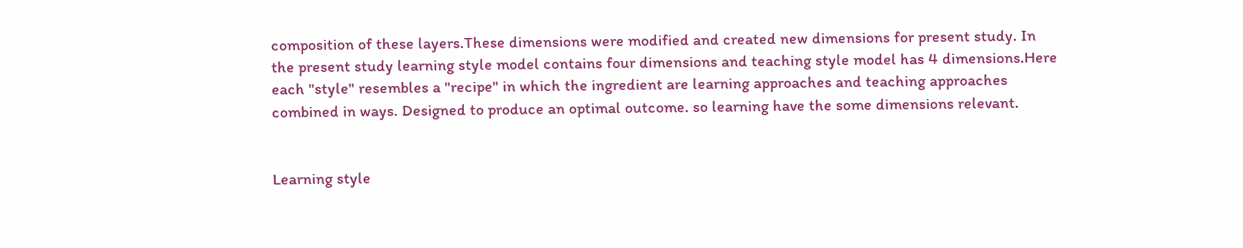composition of these layers.These dimensions were modified and created new dimensions for present study. In the present study learning style model contains four dimensions and teaching style model has 4 dimensions.Here each "style" resembles a "recipe" in which the ingredient are learning approaches and teaching approaches combined in ways. Designed to produce an optimal outcome. so learning have the some dimensions relevant.


Learning style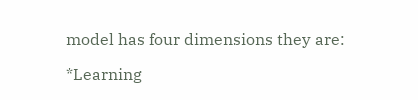model has four dimensions they are:

*Learning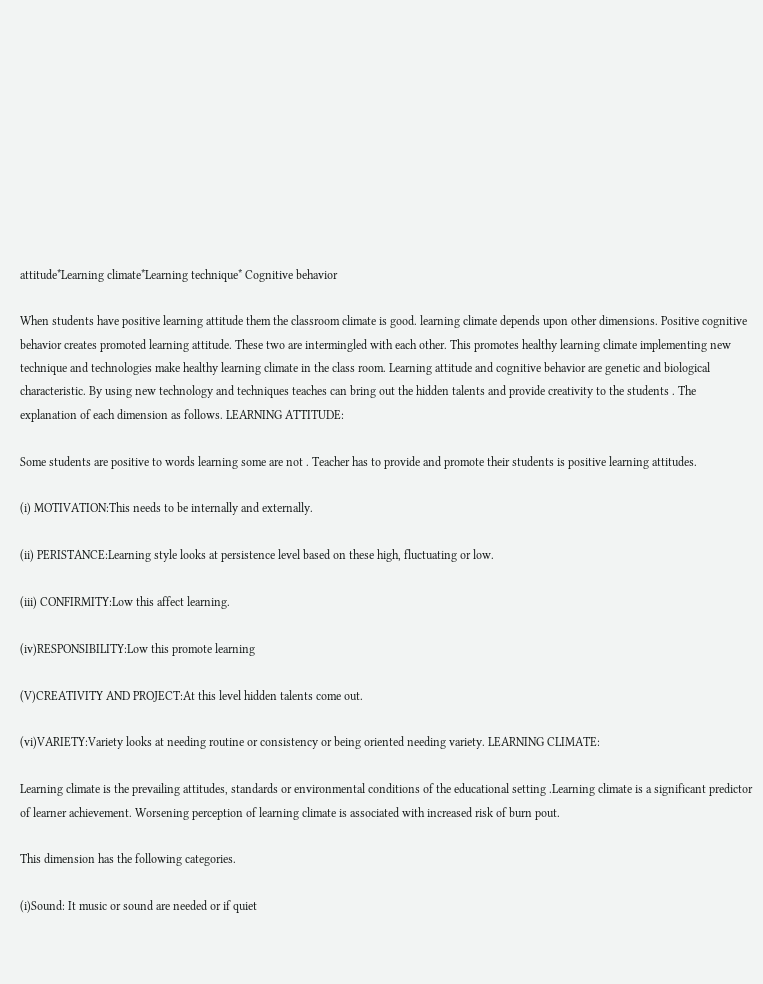attitude*Learning climate*Learning technique* Cognitive behavior

When students have positive learning attitude them the classroom climate is good. learning climate depends upon other dimensions. Positive cognitive behavior creates promoted learning attitude. These two are intermingled with each other. This promotes healthy learning climate implementing new technique and technologies make healthy learning climate in the class room. Learning attitude and cognitive behavior are genetic and biological characteristic. By using new technology and techniques teaches can bring out the hidden talents and provide creativity to the students . The explanation of each dimension as follows. LEARNING ATTITUDE:

Some students are positive to words learning some are not . Teacher has to provide and promote their students is positive learning attitudes.

(i) MOTIVATION:This needs to be internally and externally.

(ii) PERISTANCE:Learning style looks at persistence level based on these high, fluctuating or low.

(iii) CONFIRMITY:Low this affect learning.

(iv)RESPONSIBILITY:Low this promote learning

(V)CREATIVITY AND PROJECT:At this level hidden talents come out.

(vi)VARIETY:Variety looks at needing routine or consistency or being oriented needing variety. LEARNING CLIMATE:

Learning climate is the prevailing attitudes, standards or environmental conditions of the educational setting .Learning climate is a significant predictor of learner achievement. Worsening perception of learning climate is associated with increased risk of burn pout.

This dimension has the following categories.

(i)Sound: It music or sound are needed or if quiet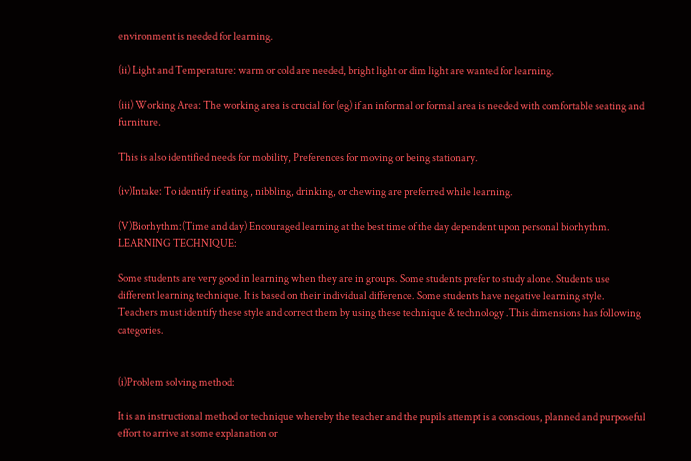environment is needed for learning.

(ii) Light and Temperature: warm or cold are needed, bright light or dim light are wanted for learning.

(iii) Working Area: The working area is crucial for (eg) if an informal or formal area is needed with comfortable seating and furniture.

This is also identified needs for mobility, Preferences for moving or being stationary.

(iv)Intake: To identify if eating , nibbling, drinking, or chewing are preferred while learning.

(V)Biorhythm:(Time and day) Encouraged learning at the best time of the day dependent upon personal biorhythm. LEARNING TECHNIQUE:

Some students are very good in learning when they are in groups. Some students prefer to study alone. Students use different learning technique. It is based on their individual difference. Some students have negative learning style. Teachers must identify these style and correct them by using these technique & technology .This dimensions has following categories.


(i)Problem solving method:

It is an instructional method or technique whereby the teacher and the pupils attempt is a conscious, planned and purposeful effort to arrive at some explanation or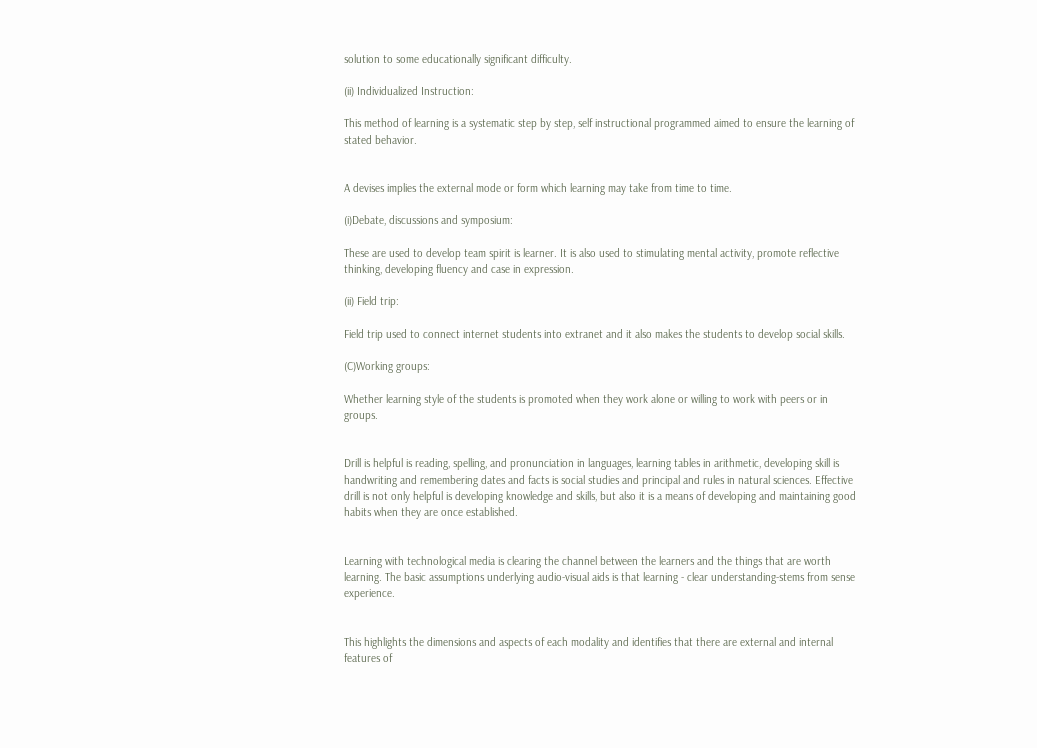solution to some educationally significant difficulty.

(ii) Individualized Instruction:

This method of learning is a systematic step by step, self instructional programmed aimed to ensure the learning of stated behavior.


A devises implies the external mode or form which learning may take from time to time.

(i)Debate, discussions and symposium:

These are used to develop team spirit is learner. It is also used to stimulating mental activity, promote reflective thinking, developing fluency and case in expression.

(ii) Field trip:

Field trip used to connect internet students into extranet and it also makes the students to develop social skills.

(C)Working groups:

Whether learning style of the students is promoted when they work alone or willing to work with peers or in groups.


Drill is helpful is reading, spelling, and pronunciation in languages, learning tables in arithmetic, developing skill is handwriting and remembering dates and facts is social studies and principal and rules in natural sciences. Effective drill is not only helpful is developing knowledge and skills, but also it is a means of developing and maintaining good habits when they are once established.


Learning with technological media is clearing the channel between the learners and the things that are worth learning. The basic assumptions underlying audio-visual aids is that learning - clear understanding-stems from sense experience.


This highlights the dimensions and aspects of each modality and identifies that there are external and internal features of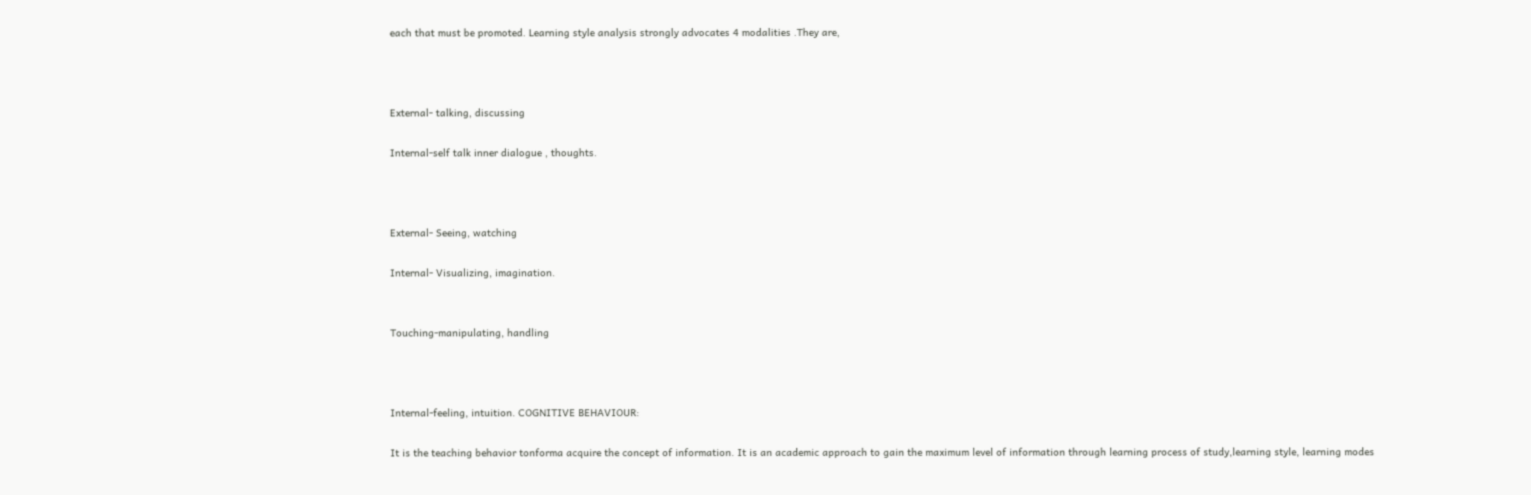each that must be promoted. Learning style analysis strongly advocates 4 modalities .They are,



External- talking, discussing

Internal-self talk inner dialogue , thoughts.



External- Seeing, watching

Internal- Visualizing, imagination.


Touching-manipulating, handling



Internal-feeling, intuition. COGNITIVE BEHAVIOUR:

It is the teaching behavior tonforma acquire the concept of information. It is an academic approach to gain the maximum level of information through learning process of study,learning style, learning modes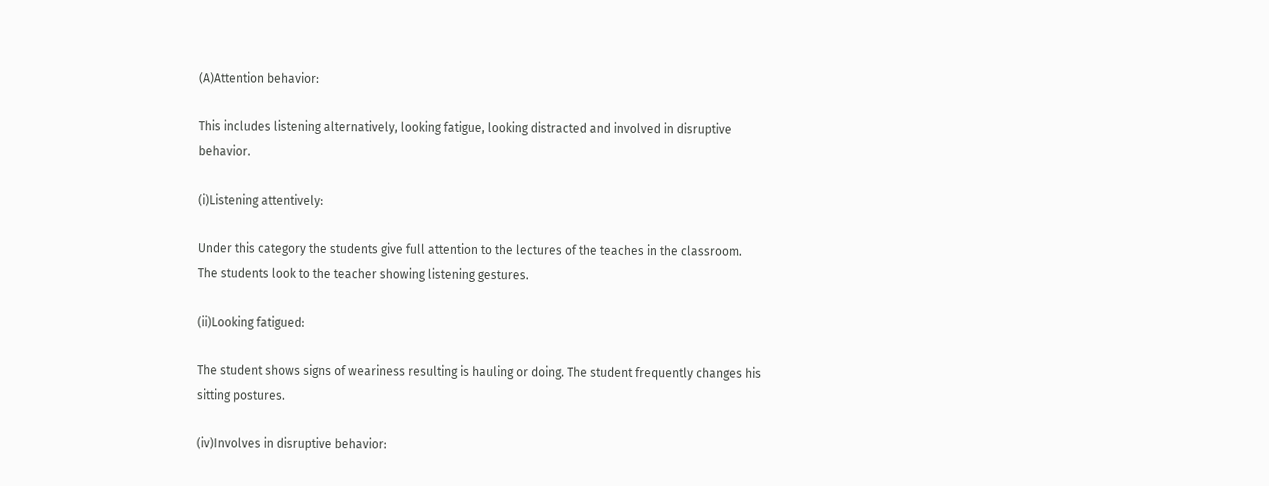(A)Attention behavior:

This includes listening alternatively, looking fatigue, looking distracted and involved in disruptive behavior.

(i)Listening attentively:

Under this category the students give full attention to the lectures of the teaches in the classroom. The students look to the teacher showing listening gestures.

(ii)Looking fatigued:

The student shows signs of weariness resulting is hauling or doing. The student frequently changes his sitting postures.

(iv)Involves in disruptive behavior: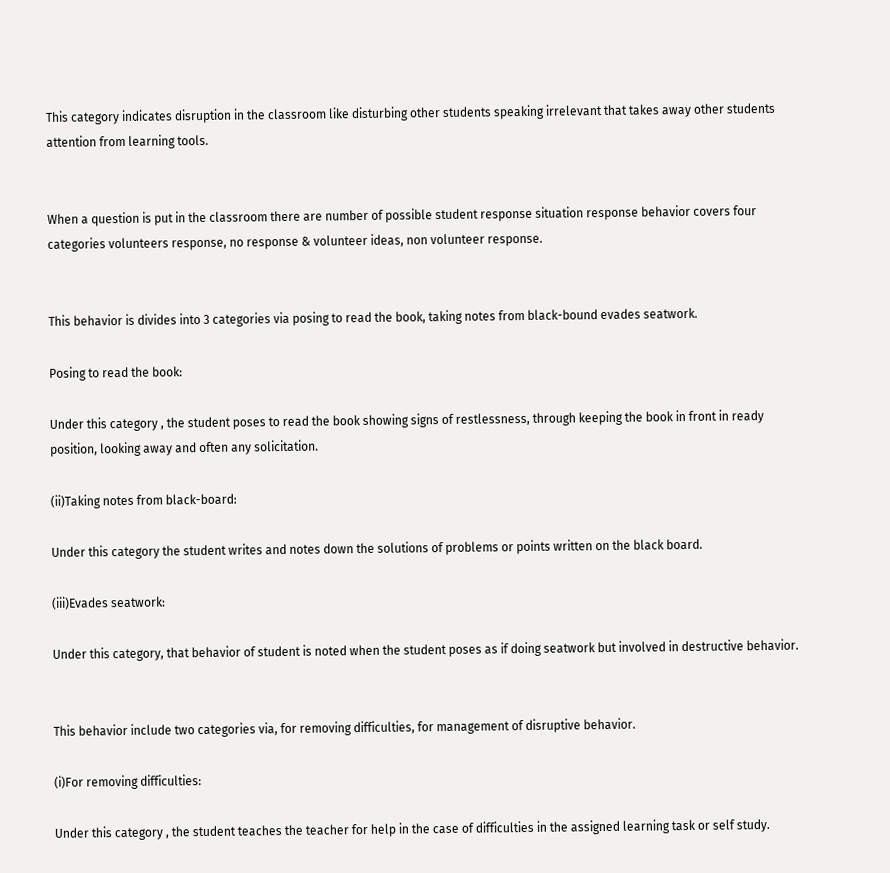This category indicates disruption in the classroom like disturbing other students speaking irrelevant that takes away other students attention from learning tools.


When a question is put in the classroom there are number of possible student response situation response behavior covers four categories volunteers response, no response & volunteer ideas, non volunteer response.


This behavior is divides into 3 categories via posing to read the book, taking notes from black-bound evades seatwork.

Posing to read the book:

Under this category , the student poses to read the book showing signs of restlessness, through keeping the book in front in ready position, looking away and often any solicitation.

(ii)Taking notes from black-board:

Under this category the student writes and notes down the solutions of problems or points written on the black board.

(iii)Evades seatwork:

Under this category, that behavior of student is noted when the student poses as if doing seatwork but involved in destructive behavior.


This behavior include two categories via, for removing difficulties, for management of disruptive behavior.

(i)For removing difficulties:

Under this category , the student teaches the teacher for help in the case of difficulties in the assigned learning task or self study.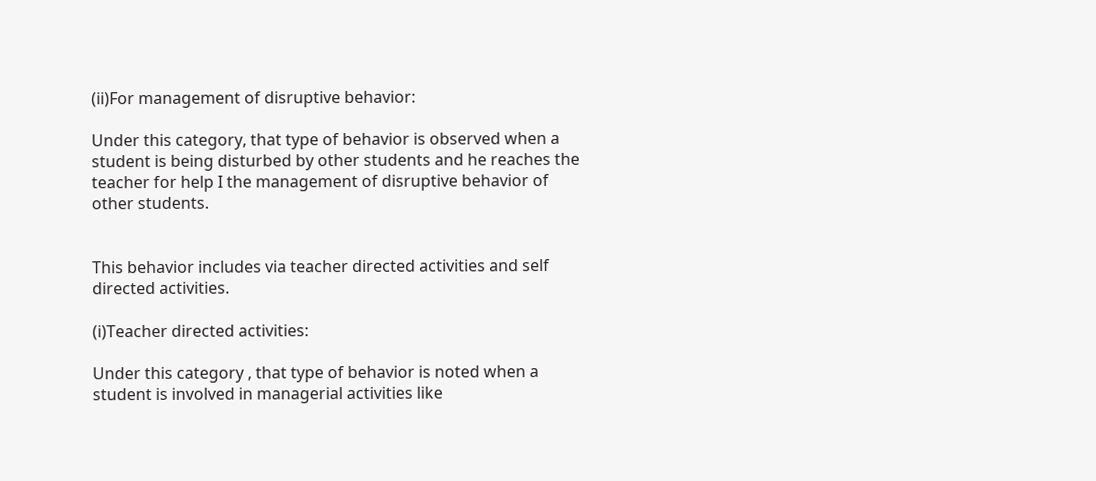(ii)For management of disruptive behavior:

Under this category, that type of behavior is observed when a student is being disturbed by other students and he reaches the teacher for help I the management of disruptive behavior of other students.


This behavior includes via teacher directed activities and self directed activities.

(i)Teacher directed activities:

Under this category , that type of behavior is noted when a student is involved in managerial activities like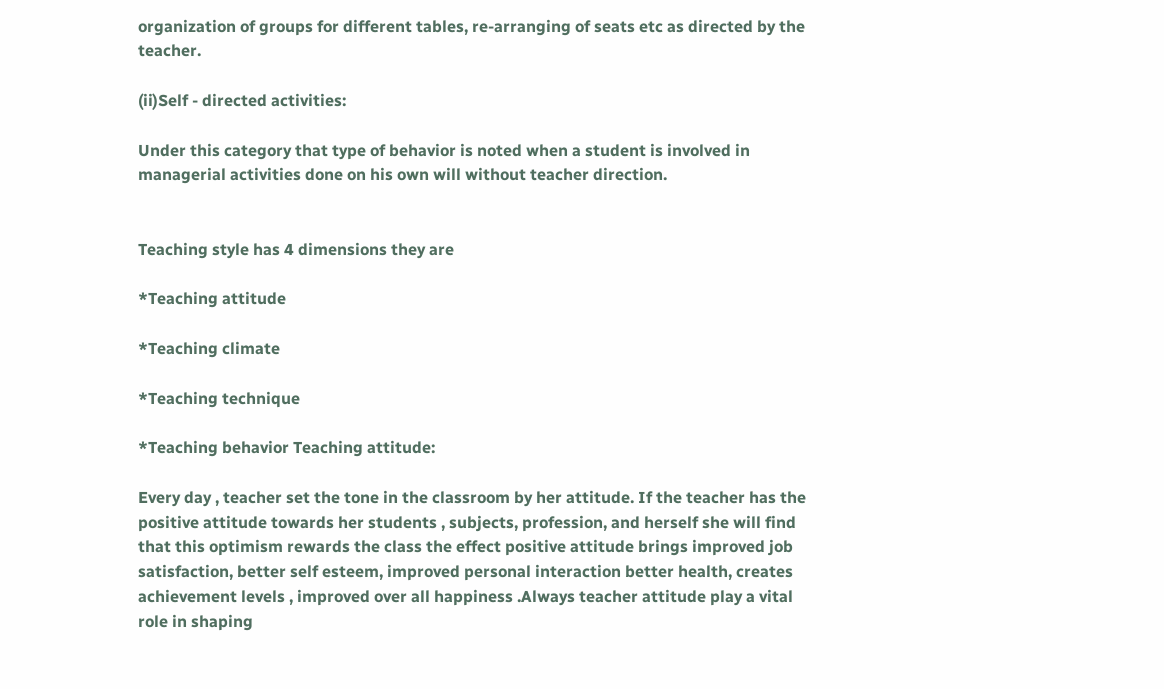organization of groups for different tables, re-arranging of seats etc as directed by the teacher.

(ii)Self - directed activities:

Under this category that type of behavior is noted when a student is involved in managerial activities done on his own will without teacher direction.


Teaching style has 4 dimensions they are

*Teaching attitude

*Teaching climate

*Teaching technique

*Teaching behavior Teaching attitude:

Every day , teacher set the tone in the classroom by her attitude. If the teacher has the positive attitude towards her students , subjects, profession, and herself she will find that this optimism rewards the class the effect positive attitude brings improved job satisfaction, better self esteem, improved personal interaction better health, creates achievement levels , improved over all happiness .Always teacher attitude play a vital role in shaping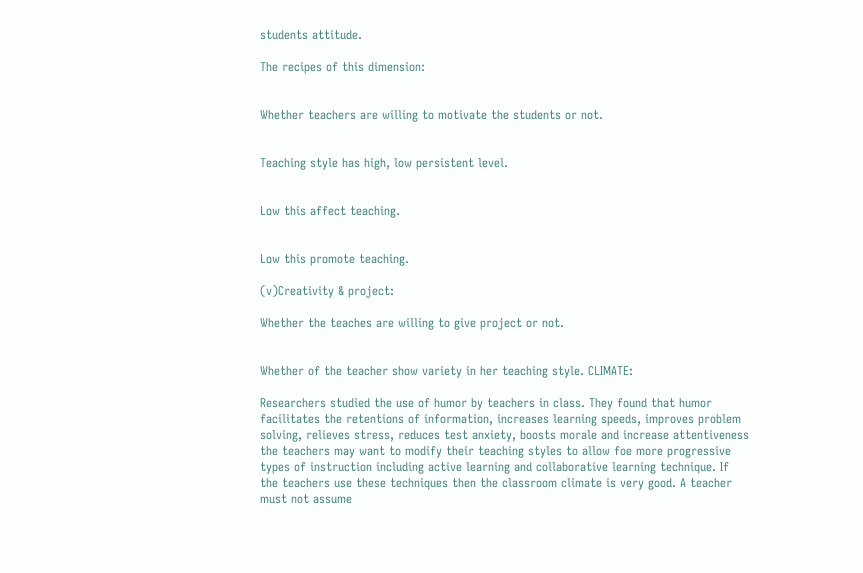students attitude.

The recipes of this dimension:


Whether teachers are willing to motivate the students or not.


Teaching style has high, low persistent level.


Low this affect teaching.


Low this promote teaching.

(v)Creativity & project:

Whether the teaches are willing to give project or not.


Whether of the teacher show variety in her teaching style. CLIMATE:

Researchers studied the use of humor by teachers in class. They found that humor facilitates the retentions of information, increases learning speeds, improves problem solving, relieves stress, reduces test anxiety, boosts morale and increase attentiveness the teachers may want to modify their teaching styles to allow foe more progressive types of instruction including active learning and collaborative learning technique. If the teachers use these techniques then the classroom climate is very good. A teacher must not assume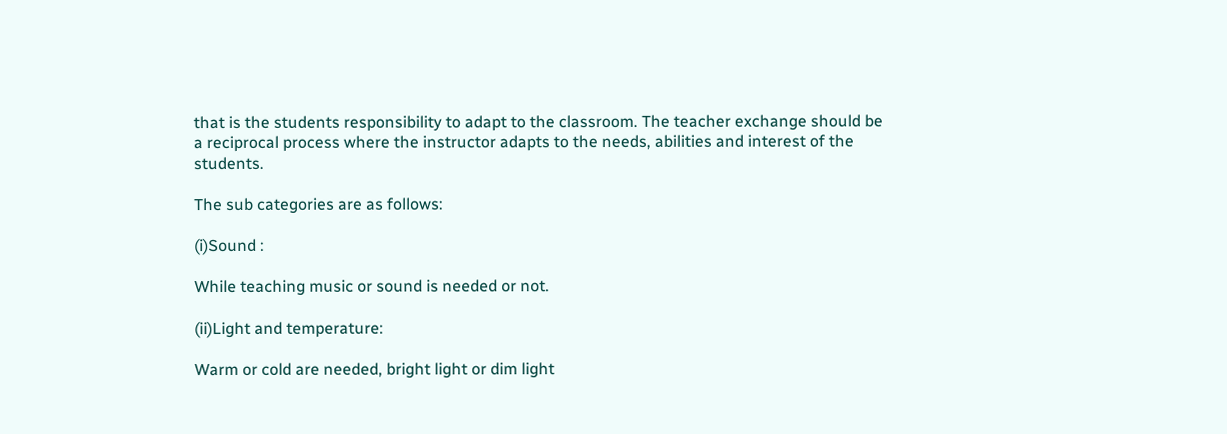that is the students responsibility to adapt to the classroom. The teacher exchange should be a reciprocal process where the instructor adapts to the needs, abilities and interest of the students.

The sub categories are as follows:

(i)Sound :

While teaching music or sound is needed or not.

(ii)Light and temperature:

Warm or cold are needed, bright light or dim light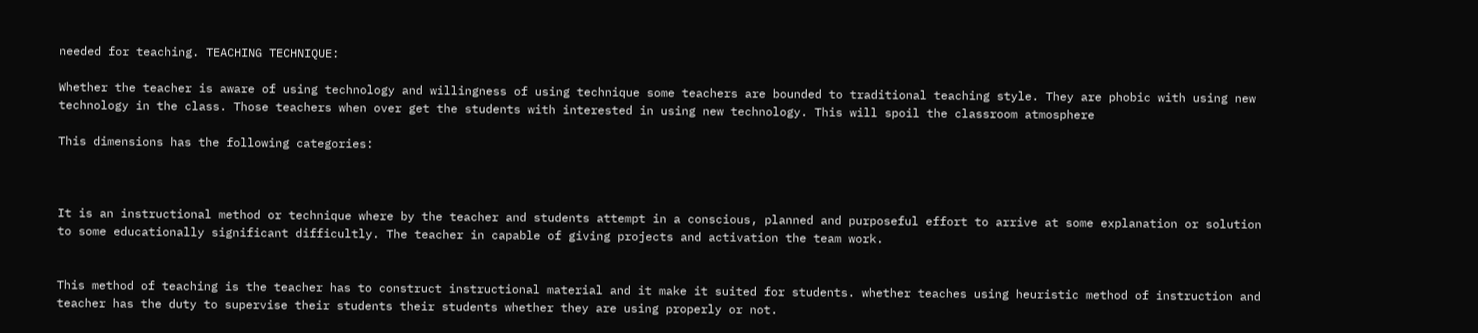needed for teaching. TEACHING TECHNIQUE:

Whether the teacher is aware of using technology and willingness of using technique some teachers are bounded to traditional teaching style. They are phobic with using new technology in the class. Those teachers when over get the students with interested in using new technology. This will spoil the classroom atmosphere

This dimensions has the following categories:



It is an instructional method or technique where by the teacher and students attempt in a conscious, planned and purposeful effort to arrive at some explanation or solution to some educationally significant difficultly. The teacher in capable of giving projects and activation the team work.


This method of teaching is the teacher has to construct instructional material and it make it suited for students. whether teaches using heuristic method of instruction and teacher has the duty to supervise their students their students whether they are using properly or not.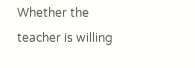Whether the teacher is willing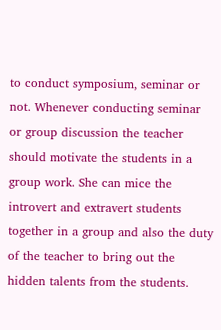to conduct symposium, seminar or not. Whenever conducting seminar or group discussion the teacher should motivate the students in a group work. She can mice the introvert and extravert students together in a group and also the duty of the teacher to bring out the hidden talents from the students.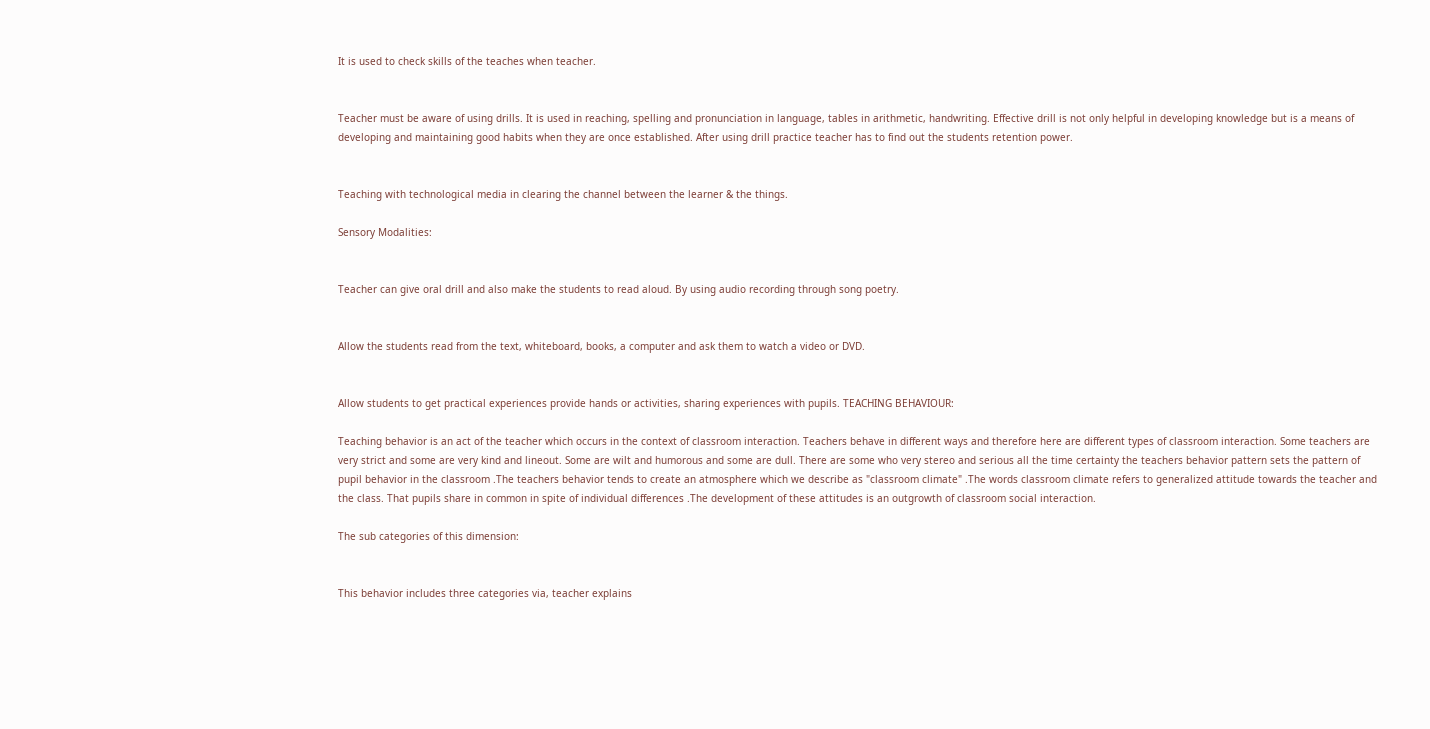It is used to check skills of the teaches when teacher.


Teacher must be aware of using drills. It is used in reaching, spelling and pronunciation in language, tables in arithmetic, handwriting. Effective drill is not only helpful in developing knowledge but is a means of developing and maintaining good habits when they are once established. After using drill practice teacher has to find out the students retention power.


Teaching with technological media in clearing the channel between the learner & the things.

Sensory Modalities:


Teacher can give oral drill and also make the students to read aloud. By using audio recording through song poetry.


Allow the students read from the text, whiteboard, books, a computer and ask them to watch a video or DVD.


Allow students to get practical experiences provide hands or activities, sharing experiences with pupils. TEACHING BEHAVIOUR:

Teaching behavior is an act of the teacher which occurs in the context of classroom interaction. Teachers behave in different ways and therefore here are different types of classroom interaction. Some teachers are very strict and some are very kind and lineout. Some are wilt and humorous and some are dull. There are some who very stereo and serious all the time certainty the teachers behavior pattern sets the pattern of pupil behavior in the classroom .The teachers behavior tends to create an atmosphere which we describe as "classroom climate" .The words classroom climate refers to generalized attitude towards the teacher and the class. That pupils share in common in spite of individual differences .The development of these attitudes is an outgrowth of classroom social interaction.

The sub categories of this dimension:


This behavior includes three categories via, teacher explains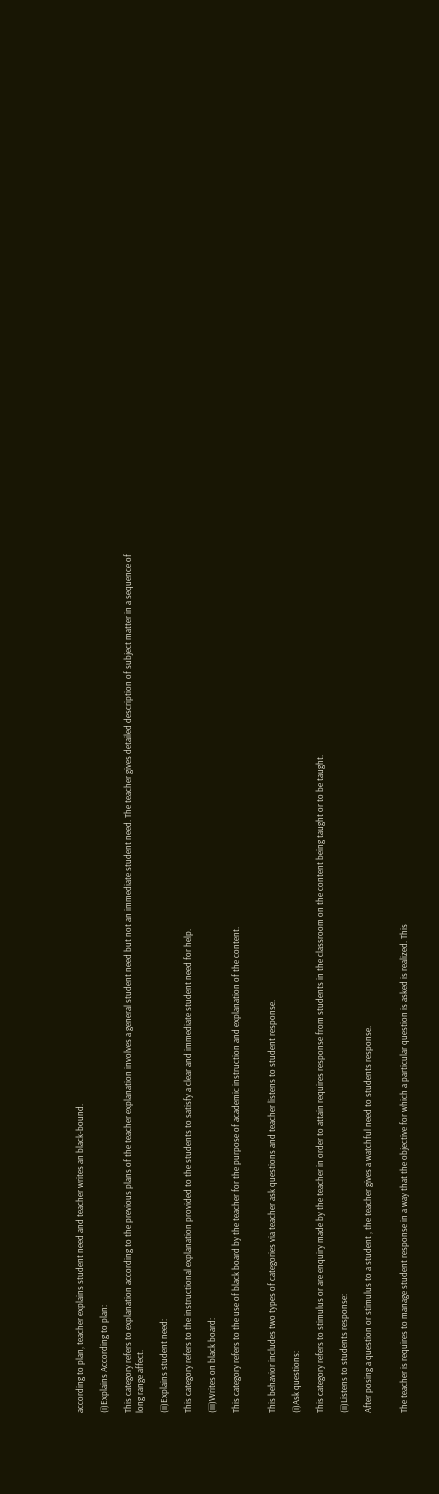according to plan, teacher explains student need and teacher writes an black-bound.

(i)Explains According to plan:

This category refers to explanation according to the previous plans of the teacher explanation involves a general student need but not an immediate student need. The teacher gives detailed description of subject matter in a sequence of long range affect.

(ii)Explains student need:

This category refers to the instructional explanation provided to the students to satisfy a clear and immediate student need for help.

(iii)Writes on black board:

This category refers to the use of black board by the teacher for the purpose of academic instruction and explanation of the content.


This behavior includes two types of categories via teacher ask questions and teacher listens to student response.

(i)Ask questions:

This category refers to stimulus or are enquiry made by the teacher in order to attain requires response from students in the classroom on the content being taught or to be taught.

(ii)Listens to students response:

After posing a question or stimulus to a student , the teacher gives a watchful need to students response.


The teacher is requires to manage student response in a way that the objective for which a particular question is asked is realized. This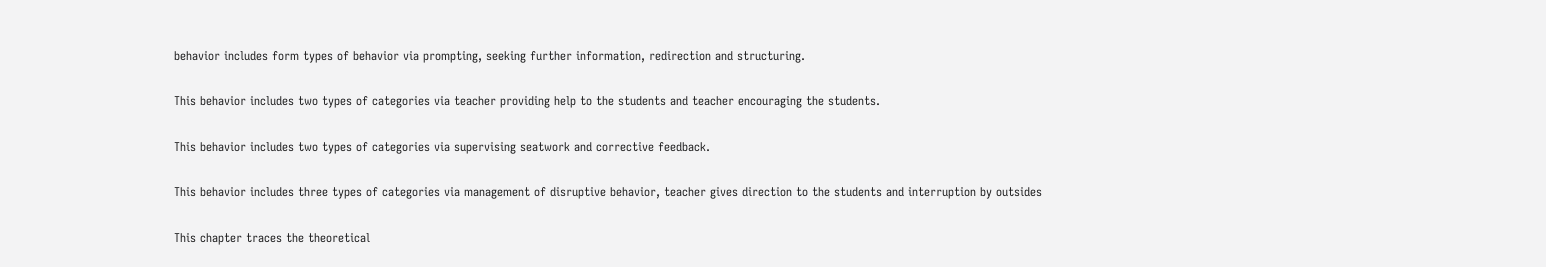behavior includes form types of behavior via prompting, seeking further information, redirection and structuring.


This behavior includes two types of categories via teacher providing help to the students and teacher encouraging the students.


This behavior includes two types of categories via supervising seatwork and corrective feedback.


This behavior includes three types of categories via management of disruptive behavior, teacher gives direction to the students and interruption by outsides


This chapter traces the theoretical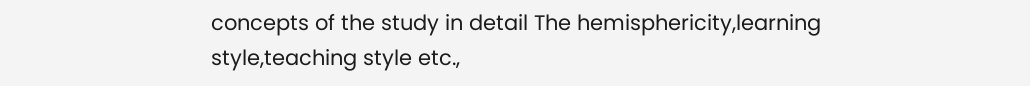concepts of the study in detail The hemisphericity,learning style,teaching style etc.,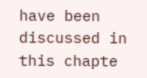have been discussed in this chapte